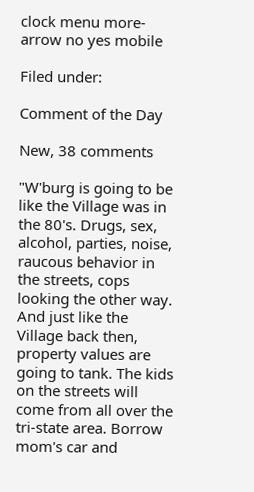clock menu more-arrow no yes mobile

Filed under:

Comment of the Day

New, 38 comments

"W'burg is going to be like the Village was in the 80's. Drugs, sex, alcohol, parties, noise, raucous behavior in the streets, cops looking the other way. And just like the Village back then, property values are going to tank. The kids on the streets will come from all over the tri-state area. Borrow mom's car and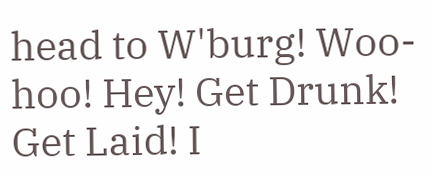head to W'burg! Woo-hoo! Hey! Get Drunk! Get Laid! I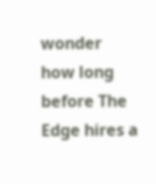wonder how long before The Edge hires a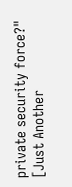private security force?" [Just Another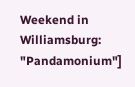Weekend in Williamsburg: "Pandamonium"]